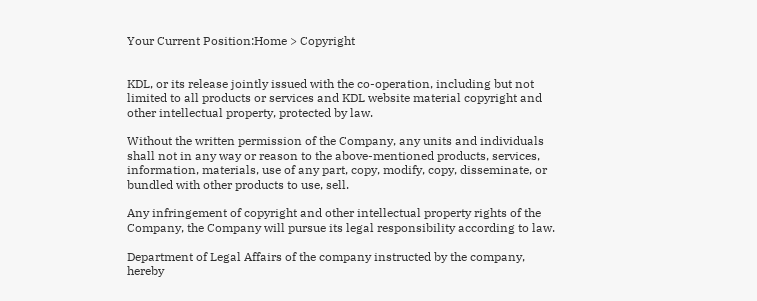Your Current Position:Home > Copyright


KDL, or its release jointly issued with the co-operation, including but not limited to all products or services and KDL website material copyright and other intellectual property, protected by law.

Without the written permission of the Company, any units and individuals shall not in any way or reason to the above-mentioned products, services, information, materials, use of any part, copy, modify, copy, disseminate, or bundled with other products to use, sell.

Any infringement of copyright and other intellectual property rights of the Company, the Company will pursue its legal responsibility according to law.

Department of Legal Affairs of the company instructed by the company, hereby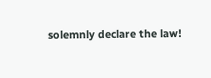solemnly declare the law!